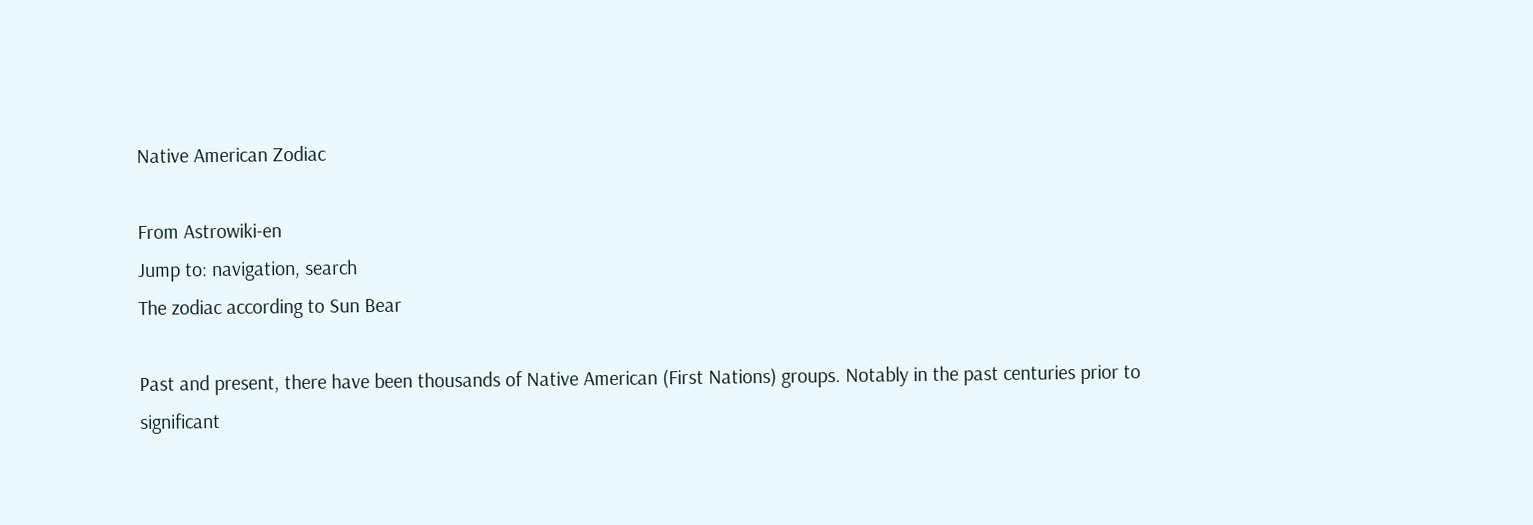Native American Zodiac

From Astrowiki-en
Jump to: navigation, search
The zodiac according to Sun Bear

Past and present, there have been thousands of Native American (First Nations) groups. Notably in the past centuries prior to significant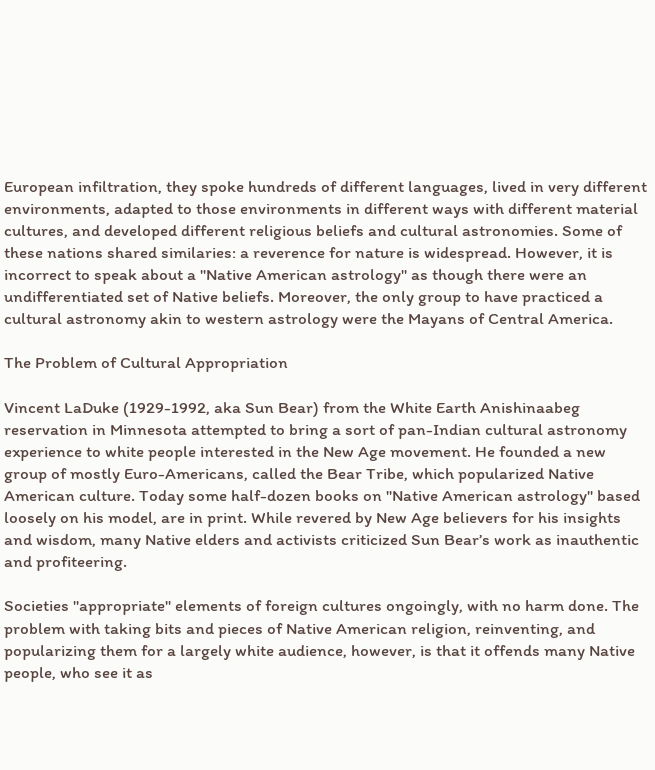European infiltration, they spoke hundreds of different languages, lived in very different environments, adapted to those environments in different ways with different material cultures, and developed different religious beliefs and cultural astronomies. Some of these nations shared similaries: a reverence for nature is widespread. However, it is incorrect to speak about a "Native American astrology" as though there were an undifferentiated set of Native beliefs. Moreover, the only group to have practiced a cultural astronomy akin to western astrology were the Mayans of Central America.

The Problem of Cultural Appropriation

Vincent LaDuke (1929-1992, aka Sun Bear) from the White Earth Anishinaabeg reservation in Minnesota attempted to bring a sort of pan-Indian cultural astronomy experience to white people interested in the New Age movement. He founded a new group of mostly Euro-Americans, called the Bear Tribe, which popularized Native American culture. Today some half-dozen books on "Native American astrology" based loosely on his model, are in print. While revered by New Age believers for his insights and wisdom, many Native elders and activists criticized Sun Bear’s work as inauthentic and profiteering.

Societies "appropriate" elements of foreign cultures ongoingly, with no harm done. The problem with taking bits and pieces of Native American religion, reinventing, and popularizing them for a largely white audience, however, is that it offends many Native people, who see it as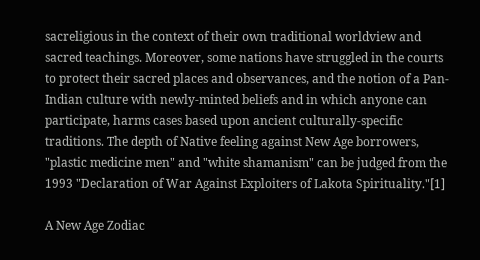sacreligious in the context of their own traditional worldview and sacred teachings. Moreover, some nations have struggled in the courts to protect their sacred places and observances, and the notion of a Pan-Indian culture with newly-minted beliefs and in which anyone can participate, harms cases based upon ancient culturally-specific traditions. The depth of Native feeling against New Age borrowers, "plastic medicine men" and "white shamanism" can be judged from the 1993 "Declaration of War Against Exploiters of Lakota Spirituality."[1]

A New Age Zodiac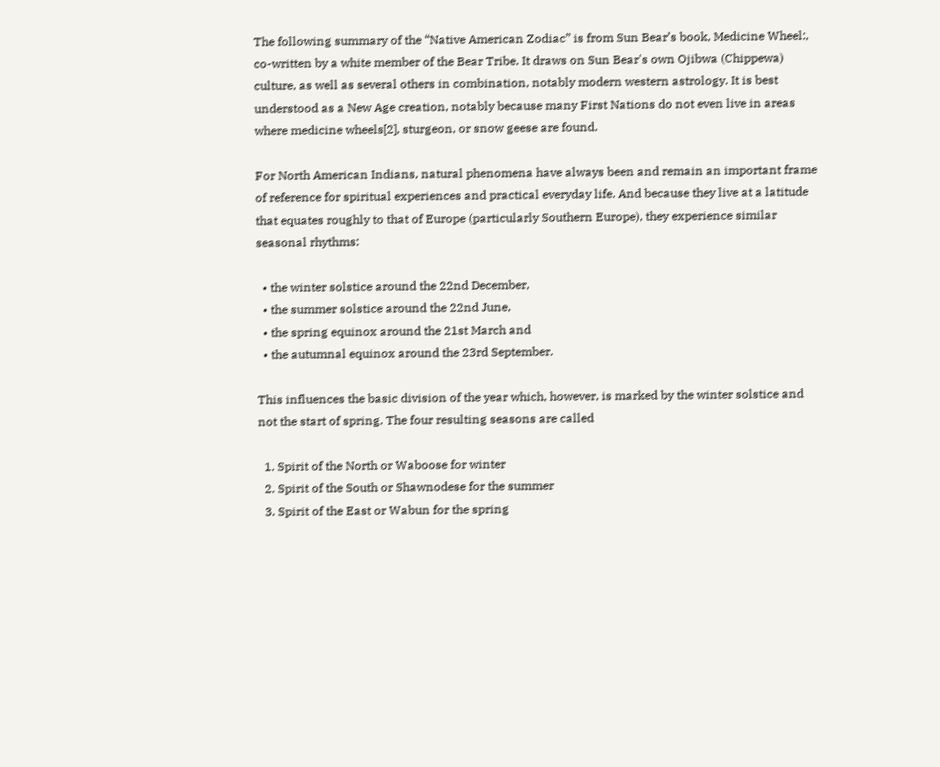The following summary of the “Native American Zodiac” is from Sun Bear’s book, Medicine Wheel:, co-written by a white member of the Bear Tribe. It draws on Sun Bear's own Ojibwa (Chippewa) culture, as well as several others in combination, notably modern western astrology. It is best understood as a New Age creation, notably because many First Nations do not even live in areas where medicine wheels[2], sturgeon, or snow geese are found.

For North American Indians, natural phenomena have always been and remain an important frame of reference for spiritual experiences and practical everyday life. And because they live at a latitude that equates roughly to that of Europe (particularly Southern Europe), they experience similar seasonal rhythms:

  • the winter solstice around the 22nd December,
  • the summer solstice around the 22nd June,
  • the spring equinox around the 21st March and
  • the autumnal equinox around the 23rd September.

This influences the basic division of the year which, however, is marked by the winter solstice and not the start of spring. The four resulting seasons are called

  1. Spirit of the North or Waboose for winter
  2. Spirit of the South or Shawnodese for the summer
  3. Spirit of the East or Wabun for the spring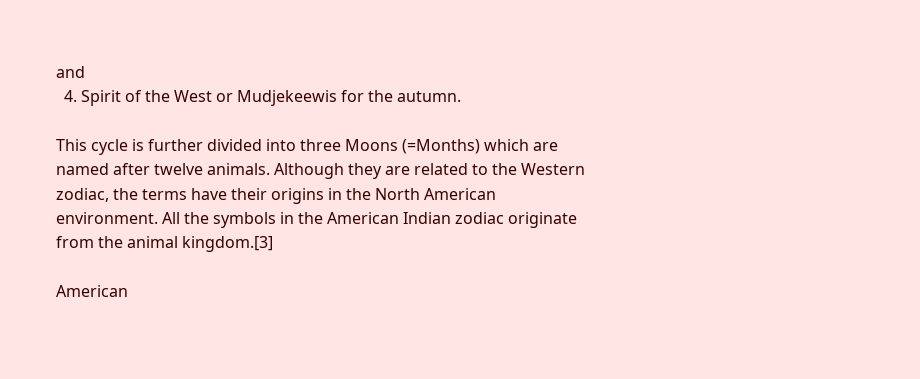and
  4. Spirit of the West or Mudjekeewis for the autumn.

This cycle is further divided into three Moons (=Months) which are named after twelve animals. Although they are related to the Western zodiac, the terms have their origins in the North American environment. All the symbols in the American Indian zodiac originate from the animal kingdom.[3]

American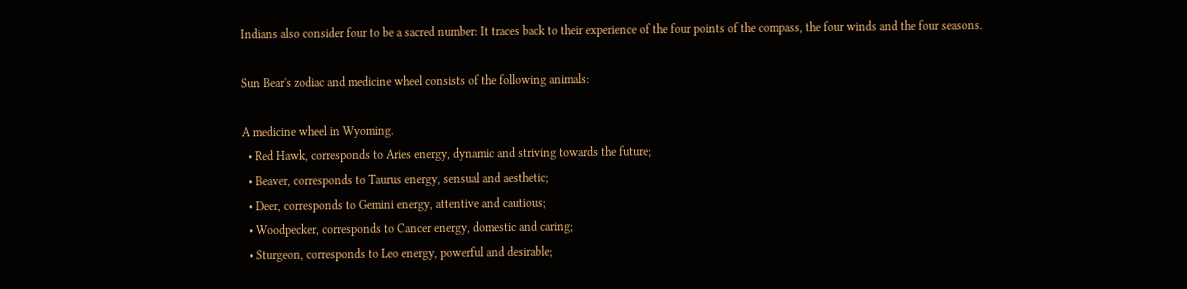Indians also consider four to be a sacred number: It traces back to their experience of the four points of the compass, the four winds and the four seasons.

Sun Bear's zodiac and medicine wheel consists of the following animals:

A medicine wheel in Wyoming.
  • Red Hawk, corresponds to Aries energy, dynamic and striving towards the future;
  • Beaver, corresponds to Taurus energy, sensual and aesthetic;
  • Deer, corresponds to Gemini energy, attentive and cautious;
  • Woodpecker, corresponds to Cancer energy, domestic and caring;
  • Sturgeon, corresponds to Leo energy, powerful and desirable;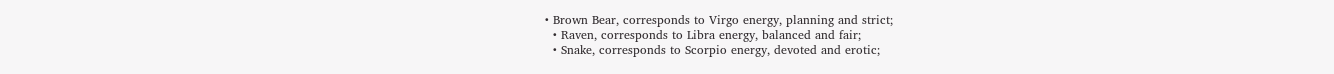• Brown Bear, corresponds to Virgo energy, planning and strict;
  • Raven, corresponds to Libra energy, balanced and fair;
  • Snake, corresponds to Scorpio energy, devoted and erotic;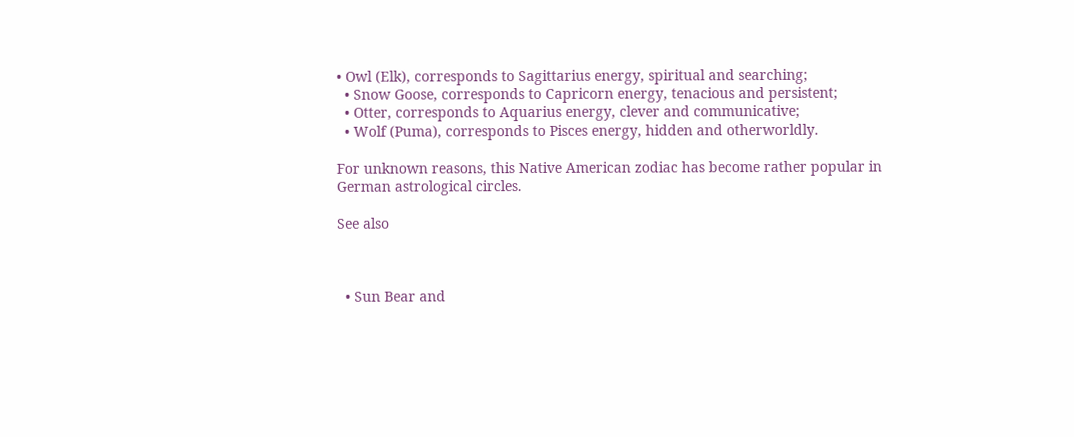• Owl (Elk), corresponds to Sagittarius energy, spiritual and searching;
  • Snow Goose, corresponds to Capricorn energy, tenacious and persistent;
  • Otter, corresponds to Aquarius energy, clever and communicative;
  • Wolf (Puma), corresponds to Pisces energy, hidden and otherworldly.

For unknown reasons, this Native American zodiac has become rather popular in German astrological circles.

See also



  • Sun Bear and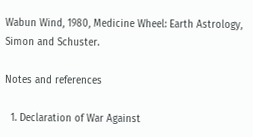Wabun Wind, 1980, Medicine Wheel: Earth Astrology, Simon and Schuster.

Notes and references

  1. Declaration of War Against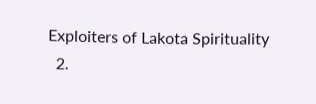Exploiters of Lakota Spirituality
  2.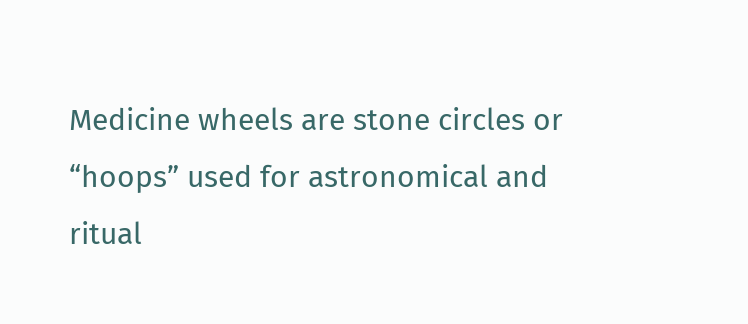Medicine wheels are stone circles or “hoops” used for astronomical and ritual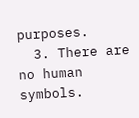purposes.
  3. There are no human symbols.